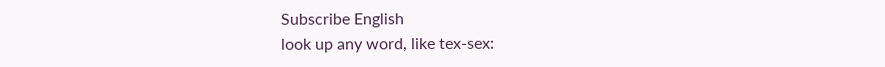Subscribe English
look up any word, like tex-sex: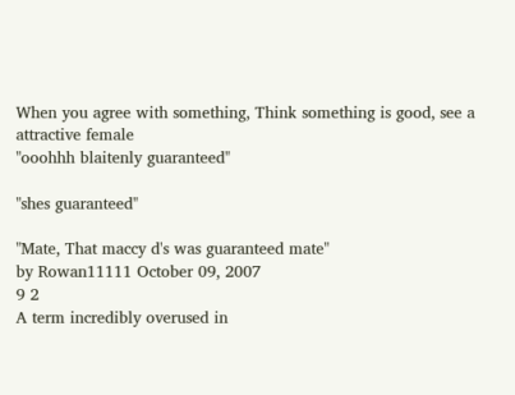When you agree with something, Think something is good, see a attractive female
"ooohhh blaitenly guaranteed"

"shes guaranteed"

"Mate, That maccy d's was guaranteed mate"
by Rowan11111 October 09, 2007
9 2
A term incredibly overused in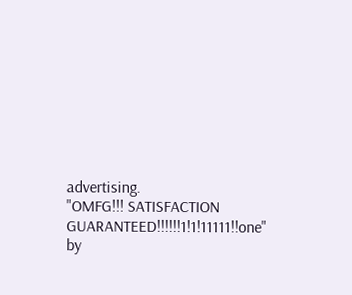advertising.
"OMFG!!! SATISFACTION GUARANTEED!!!!!!1!1!11111!!one"
by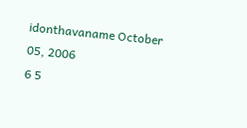idonthavaname October 05, 2006
6 5